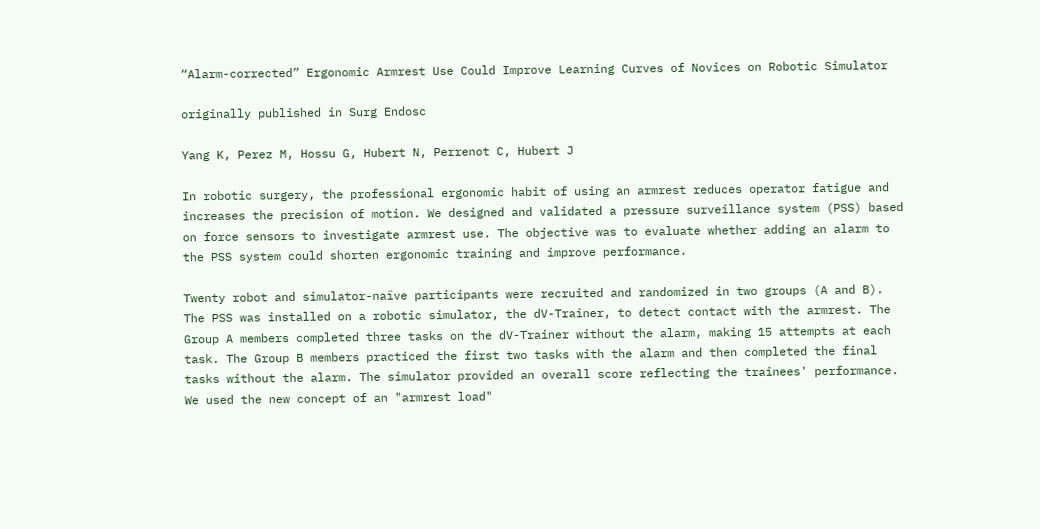“Alarm-corrected” Ergonomic Armrest Use Could Improve Learning Curves of Novices on Robotic Simulator

originally published in Surg Endosc

Yang K, Perez M, Hossu G, Hubert N, Perrenot C, Hubert J

In robotic surgery, the professional ergonomic habit of using an armrest reduces operator fatigue and increases the precision of motion. We designed and validated a pressure surveillance system (PSS) based on force sensors to investigate armrest use. The objective was to evaluate whether adding an alarm to the PSS system could shorten ergonomic training and improve performance.

Twenty robot and simulator-naïve participants were recruited and randomized in two groups (A and B). The PSS was installed on a robotic simulator, the dV-Trainer, to detect contact with the armrest. The Group A members completed three tasks on the dV-Trainer without the alarm, making 15 attempts at each task. The Group B members practiced the first two tasks with the alarm and then completed the final tasks without the alarm. The simulator provided an overall score reflecting the trainees' performance. We used the new concept of an "armrest load"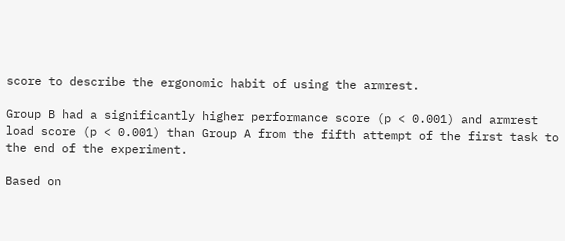score to describe the ergonomic habit of using the armrest.

Group B had a significantly higher performance score (p < 0.001) and armrest load score (p < 0.001) than Group A from the fifth attempt of the first task to the end of the experiment.

Based on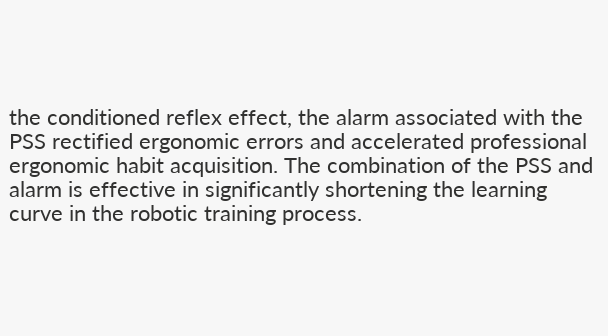the conditioned reflex effect, the alarm associated with the PSS rectified ergonomic errors and accelerated professional ergonomic habit acquisition. The combination of the PSS and alarm is effective in significantly shortening the learning curve in the robotic training process.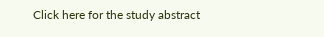Click here for the study abstract